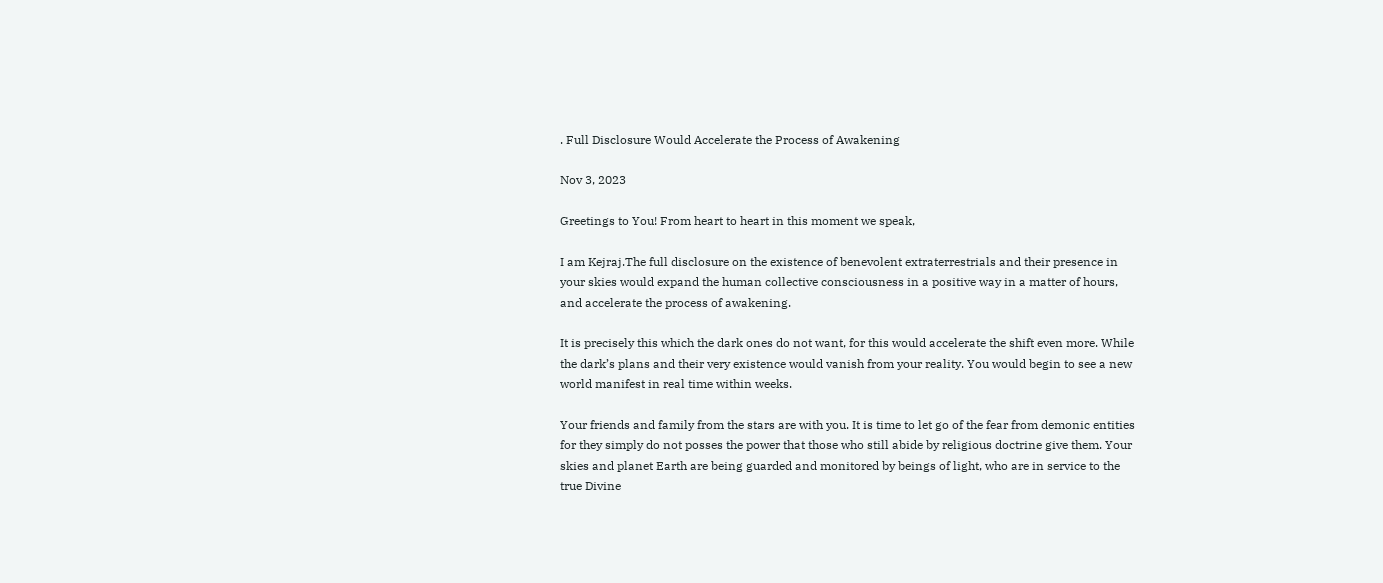. Full Disclosure Would Accelerate the Process of Awakening

Nov 3, 2023

Greetings to You! From heart to heart in this moment we speak,

I am Kejraj.The full disclosure on the existence of benevolent extraterrestrials and their presence in your skies would expand the human collective consciousness in a positive way in a matter of hours, and accelerate the process of awakening.

It is precisely this which the dark ones do not want, for this would accelerate the shift even more. While the dark’s plans and their very existence would vanish from your reality. You would begin to see a new world manifest in real time within weeks.

Your friends and family from the stars are with you. It is time to let go of the fear from demonic entities for they simply do not posses the power that those who still abide by religious doctrine give them. Your skies and planet Earth are being guarded and monitored by beings of light, who are in service to the true Divine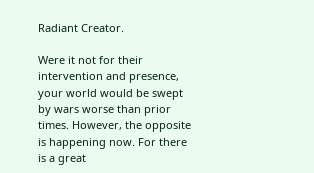Radiant Creator.

Were it not for their intervention and presence, your world would be swept by wars worse than prior times. However, the opposite is happening now. For there is a great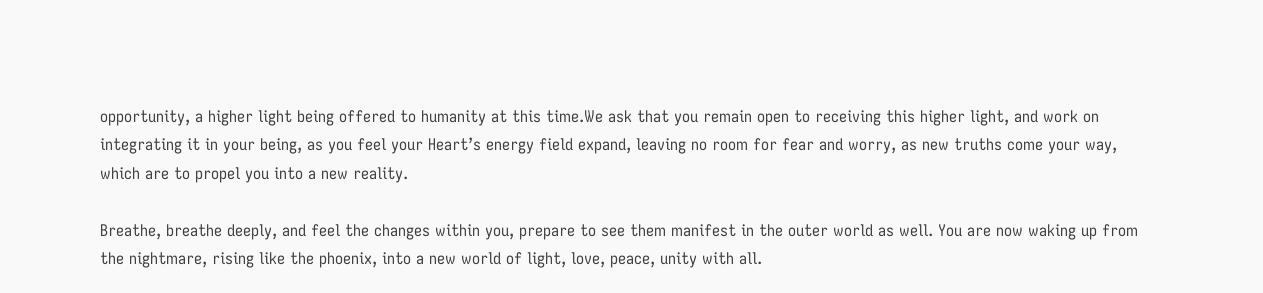opportunity, a higher light being offered to humanity at this time.We ask that you remain open to receiving this higher light, and work on integrating it in your being, as you feel your Heart’s energy field expand, leaving no room for fear and worry, as new truths come your way, which are to propel you into a new reality.

Breathe, breathe deeply, and feel the changes within you, prepare to see them manifest in the outer world as well. You are now waking up from the nightmare, rising like the phoenix, into a new world of light, love, peace, unity with all.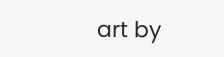art by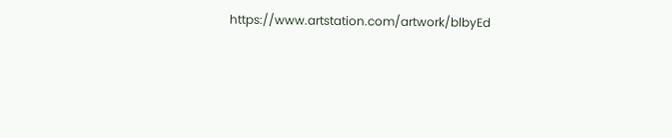https://www.artstation.com/artwork/blbyEd